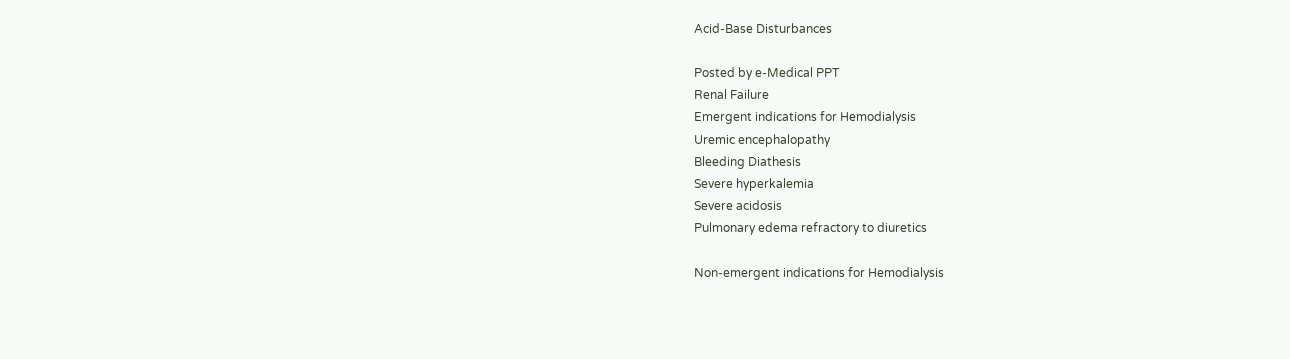Acid-Base Disturbances

Posted by e-Medical PPT
Renal Failure
Emergent indications for Hemodialysis
Uremic encephalopathy
Bleeding Diathesis
Severe hyperkalemia
Severe acidosis
Pulmonary edema refractory to diuretics

Non-emergent indications for Hemodialysis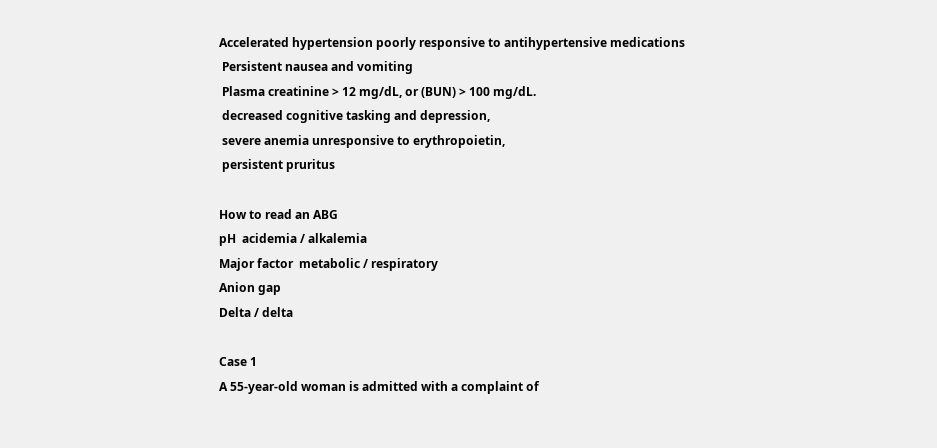Accelerated hypertension poorly responsive to antihypertensive medications
 Persistent nausea and vomiting
 Plasma creatinine > 12 mg/dL, or (BUN) > 100 mg/dL.
 decreased cognitive tasking and depression,
 severe anemia unresponsive to erythropoietin,
 persistent pruritus

How to read an ABG
pH  acidemia / alkalemia
Major factor  metabolic / respiratory
Anion gap
Delta / delta

Case 1
A 55-year-old woman is admitted with a complaint of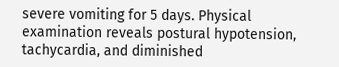severe vomiting for 5 days. Physical examination reveals postural hypotension, tachycardia, and diminished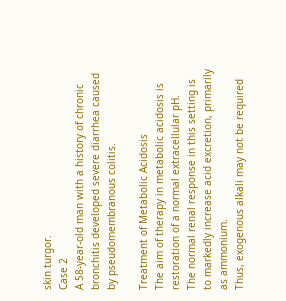skin turgor.
Case 2
A 58-year-old man with a history of chronic bronchitis developed severe diarrhea caused by pseudomembranous colitis.

Treatment of Metabolic Acidosis
The aim of therapy in metabolic acidosis is restoration of a normal extracellular pH.
The normal renal response in this setting is to markedly increase acid excretion, primarily as ammonium.
Thus, exogenous alkali may not be required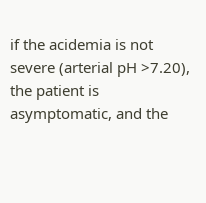if the acidemia is not severe (arterial pH >7.20), the patient is asymptomatic, and the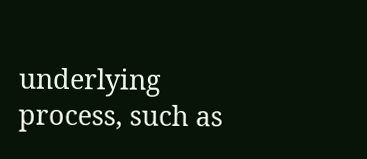underlying process, such as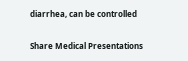diarrhea, can be controlled

Share Medical Presentations